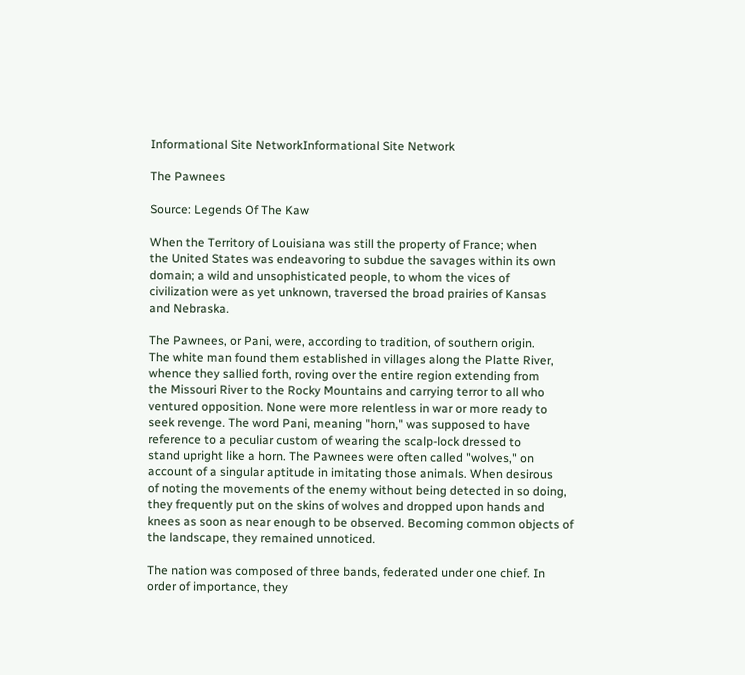Informational Site NetworkInformational Site Network

The Pawnees

Source: Legends Of The Kaw

When the Territory of Louisiana was still the property of France; when
the United States was endeavoring to subdue the savages within its own
domain; a wild and unsophisticated people, to whom the vices of
civilization were as yet unknown, traversed the broad prairies of Kansas
and Nebraska.

The Pawnees, or Pani, were, according to tradition, of southern origin.
The white man found them established in villages along the Platte River,
whence they sallied forth, roving over the entire region extending from
the Missouri River to the Rocky Mountains and carrying terror to all who
ventured opposition. None were more relentless in war or more ready to
seek revenge. The word Pani, meaning "horn," was supposed to have
reference to a peculiar custom of wearing the scalp-lock dressed to
stand upright like a horn. The Pawnees were often called "wolves," on
account of a singular aptitude in imitating those animals. When desirous
of noting the movements of the enemy without being detected in so doing,
they frequently put on the skins of wolves and dropped upon hands and
knees as soon as near enough to be observed. Becoming common objects of
the landscape, they remained unnoticed.

The nation was composed of three bands, federated under one chief. In
order of importance, they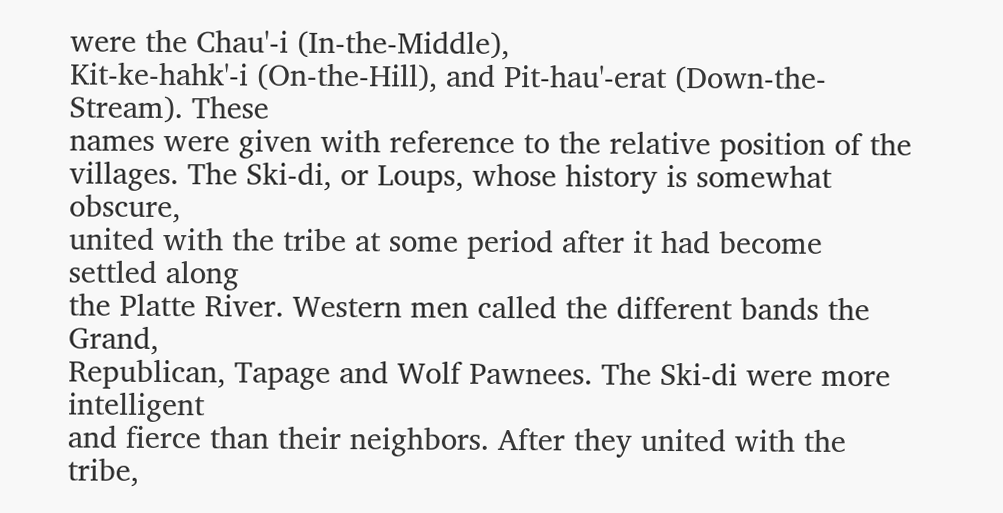were the Chau'-i (In-the-Middle),
Kit-ke-hahk'-i (On-the-Hill), and Pit-hau'-erat (Down-the-Stream). These
names were given with reference to the relative position of the
villages. The Ski-di, or Loups, whose history is somewhat obscure,
united with the tribe at some period after it had become settled along
the Platte River. Western men called the different bands the Grand,
Republican, Tapage and Wolf Pawnees. The Ski-di were more intelligent
and fierce than their neighbors. After they united with the tribe,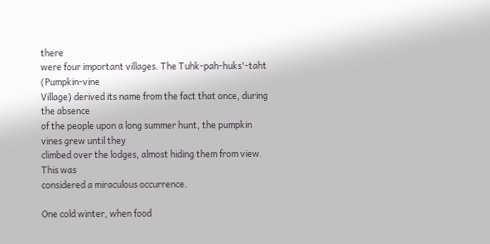there
were four important villages. The Tuhk-pah-huks'-taht (Pumpkin-vine
Village) derived its name from the fact that once, during the absence
of the people upon a long summer hunt, the pumpkin vines grew until they
climbed over the lodges, almost hiding them from view. This was
considered a miraculous occurrence.

One cold winter, when food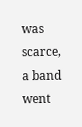was scarce, a band went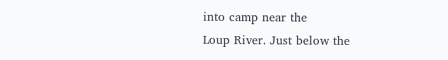into camp near the
Loup River. Just below the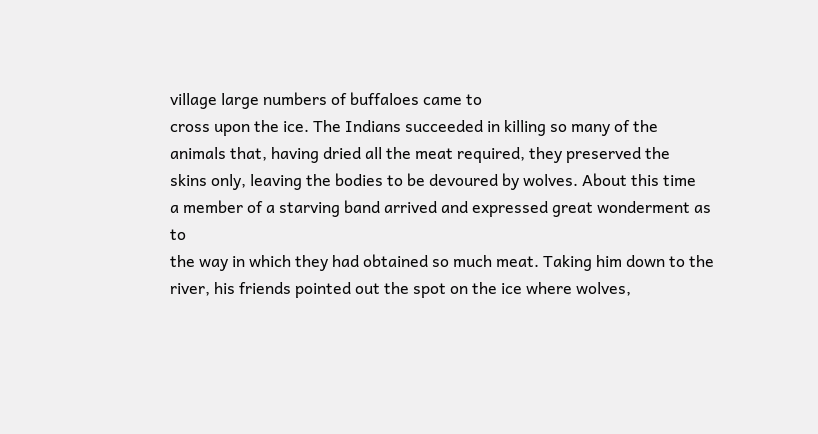village large numbers of buffaloes came to
cross upon the ice. The Indians succeeded in killing so many of the
animals that, having dried all the meat required, they preserved the
skins only, leaving the bodies to be devoured by wolves. About this time
a member of a starving band arrived and expressed great wonderment as to
the way in which they had obtained so much meat. Taking him down to the
river, his friends pointed out the spot on the ice where wolves,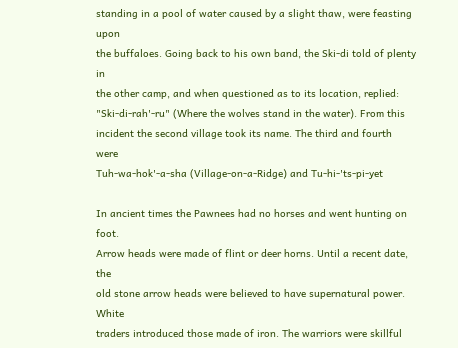standing in a pool of water caused by a slight thaw, were feasting upon
the buffaloes. Going back to his own band, the Ski-di told of plenty in
the other camp, and when questioned as to its location, replied:
"Ski-di-rah'-ru" (Where the wolves stand in the water). From this
incident the second village took its name. The third and fourth were
Tuh-wa-hok'-a-sha (Village-on-a-Ridge) and Tu-hi-'ts-pi-yet

In ancient times the Pawnees had no horses and went hunting on foot.
Arrow heads were made of flint or deer horns. Until a recent date, the
old stone arrow heads were believed to have supernatural power. White
traders introduced those made of iron. The warriors were skillful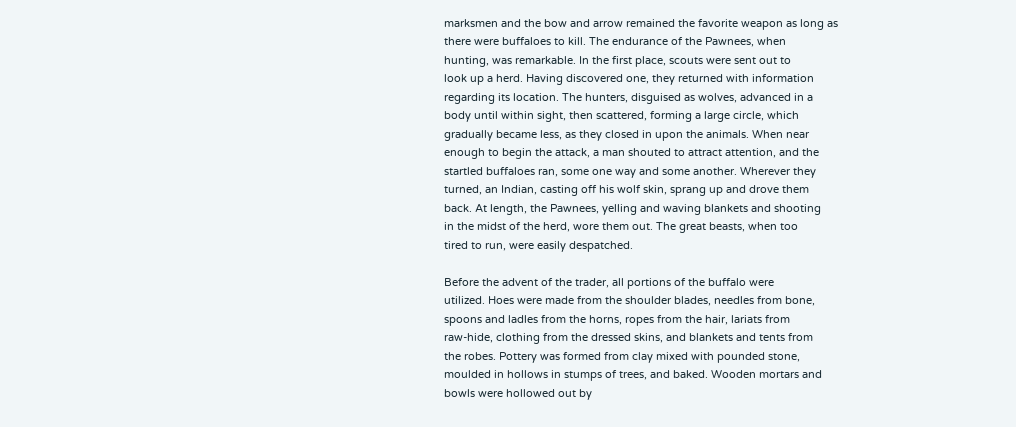marksmen and the bow and arrow remained the favorite weapon as long as
there were buffaloes to kill. The endurance of the Pawnees, when
hunting, was remarkable. In the first place, scouts were sent out to
look up a herd. Having discovered one, they returned with information
regarding its location. The hunters, disguised as wolves, advanced in a
body until within sight, then scattered, forming a large circle, which
gradually became less, as they closed in upon the animals. When near
enough to begin the attack, a man shouted to attract attention, and the
startled buffaloes ran, some one way and some another. Wherever they
turned, an Indian, casting off his wolf skin, sprang up and drove them
back. At length, the Pawnees, yelling and waving blankets and shooting
in the midst of the herd, wore them out. The great beasts, when too
tired to run, were easily despatched.

Before the advent of the trader, all portions of the buffalo were
utilized. Hoes were made from the shoulder blades, needles from bone,
spoons and ladles from the horns, ropes from the hair, lariats from
raw-hide, clothing from the dressed skins, and blankets and tents from
the robes. Pottery was formed from clay mixed with pounded stone,
moulded in hollows in stumps of trees, and baked. Wooden mortars and
bowls were hollowed out by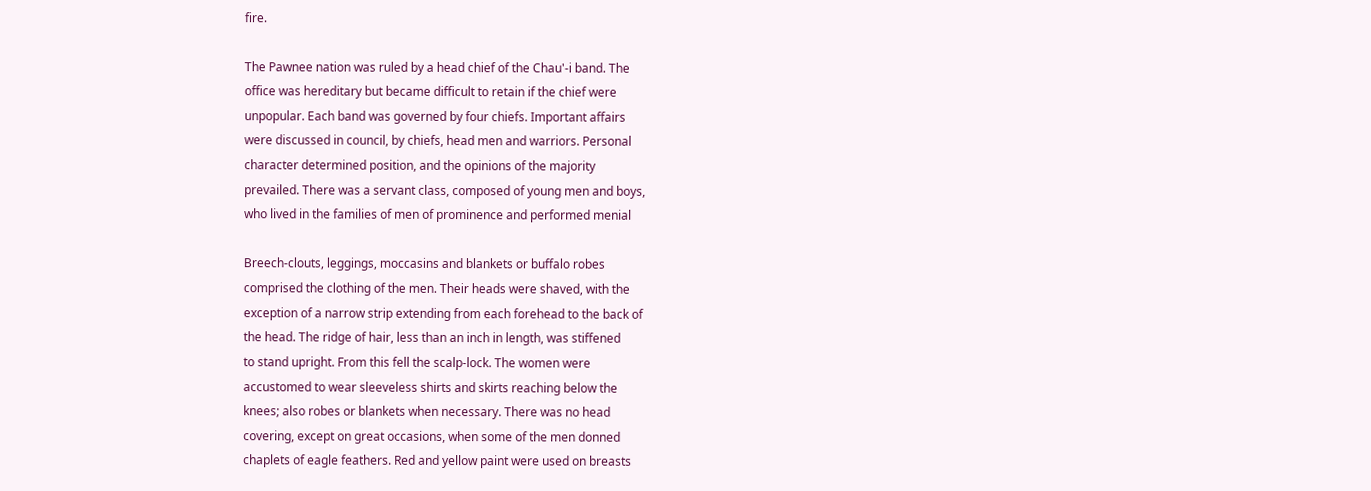fire.

The Pawnee nation was ruled by a head chief of the Chau'-i band. The
office was hereditary but became difficult to retain if the chief were
unpopular. Each band was governed by four chiefs. Important affairs
were discussed in council, by chiefs, head men and warriors. Personal
character determined position, and the opinions of the majority
prevailed. There was a servant class, composed of young men and boys,
who lived in the families of men of prominence and performed menial

Breech-clouts, leggings, moccasins and blankets or buffalo robes
comprised the clothing of the men. Their heads were shaved, with the
exception of a narrow strip extending from each forehead to the back of
the head. The ridge of hair, less than an inch in length, was stiffened
to stand upright. From this fell the scalp-lock. The women were
accustomed to wear sleeveless shirts and skirts reaching below the
knees; also robes or blankets when necessary. There was no head
covering, except on great occasions, when some of the men donned
chaplets of eagle feathers. Red and yellow paint were used on breasts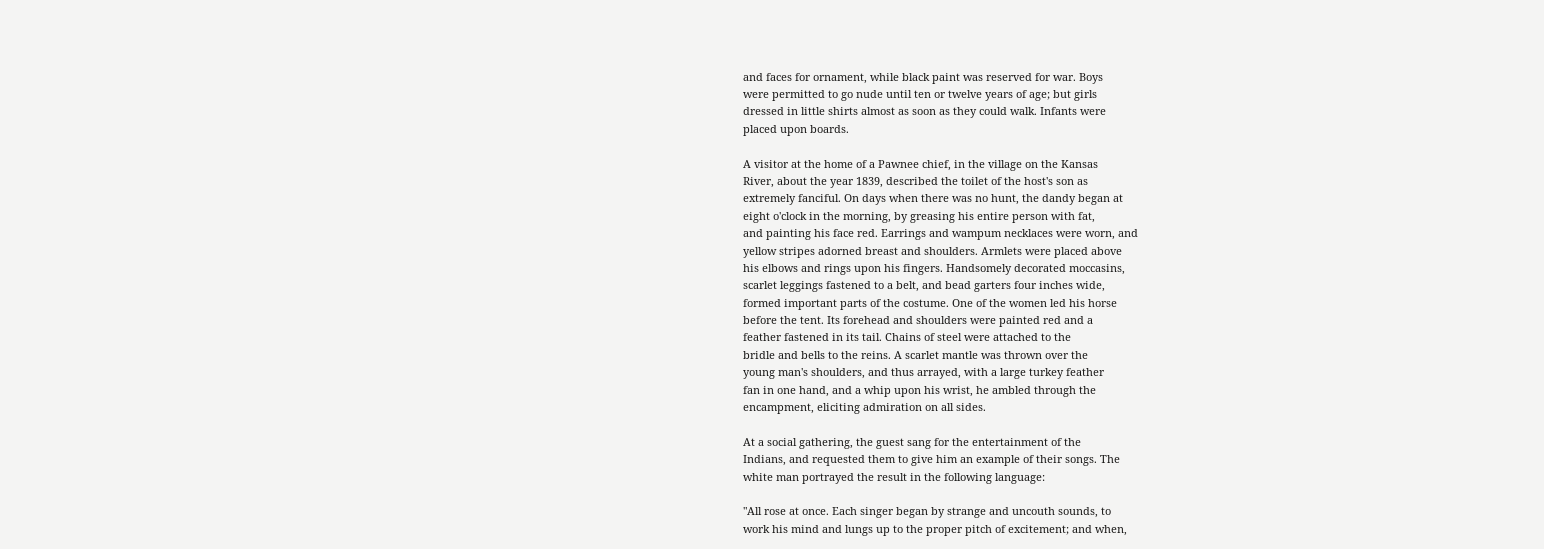and faces for ornament, while black paint was reserved for war. Boys
were permitted to go nude until ten or twelve years of age; but girls
dressed in little shirts almost as soon as they could walk. Infants were
placed upon boards.

A visitor at the home of a Pawnee chief, in the village on the Kansas
River, about the year 1839, described the toilet of the host's son as
extremely fanciful. On days when there was no hunt, the dandy began at
eight o'clock in the morning, by greasing his entire person with fat,
and painting his face red. Earrings and wampum necklaces were worn, and
yellow stripes adorned breast and shoulders. Armlets were placed above
his elbows and rings upon his fingers. Handsomely decorated moccasins,
scarlet leggings fastened to a belt, and bead garters four inches wide,
formed important parts of the costume. One of the women led his horse
before the tent. Its forehead and shoulders were painted red and a
feather fastened in its tail. Chains of steel were attached to the
bridle and bells to the reins. A scarlet mantle was thrown over the
young man's shoulders, and thus arrayed, with a large turkey feather
fan in one hand, and a whip upon his wrist, he ambled through the
encampment, eliciting admiration on all sides.

At a social gathering, the guest sang for the entertainment of the
Indians, and requested them to give him an example of their songs. The
white man portrayed the result in the following language:

"All rose at once. Each singer began by strange and uncouth sounds, to
work his mind and lungs up to the proper pitch of excitement; and when,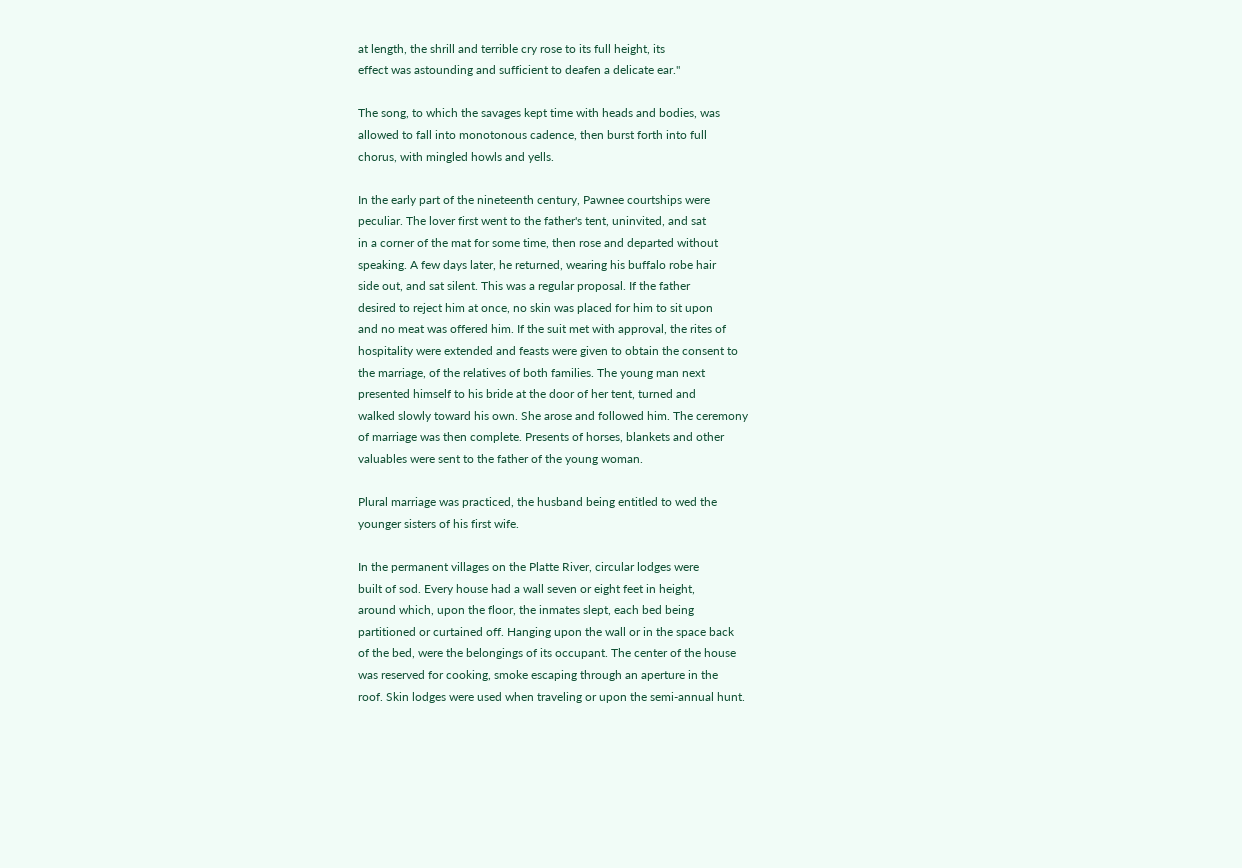at length, the shrill and terrible cry rose to its full height, its
effect was astounding and sufficient to deafen a delicate ear."

The song, to which the savages kept time with heads and bodies, was
allowed to fall into monotonous cadence, then burst forth into full
chorus, with mingled howls and yells.

In the early part of the nineteenth century, Pawnee courtships were
peculiar. The lover first went to the father's tent, uninvited, and sat
in a corner of the mat for some time, then rose and departed without
speaking. A few days later, he returned, wearing his buffalo robe hair
side out, and sat silent. This was a regular proposal. If the father
desired to reject him at once, no skin was placed for him to sit upon
and no meat was offered him. If the suit met with approval, the rites of
hospitality were extended and feasts were given to obtain the consent to
the marriage, of the relatives of both families. The young man next
presented himself to his bride at the door of her tent, turned and
walked slowly toward his own. She arose and followed him. The ceremony
of marriage was then complete. Presents of horses, blankets and other
valuables were sent to the father of the young woman.

Plural marriage was practiced, the husband being entitled to wed the
younger sisters of his first wife.

In the permanent villages on the Platte River, circular lodges were
built of sod. Every house had a wall seven or eight feet in height,
around which, upon the floor, the inmates slept, each bed being
partitioned or curtained off. Hanging upon the wall or in the space back
of the bed, were the belongings of its occupant. The center of the house
was reserved for cooking, smoke escaping through an aperture in the
roof. Skin lodges were used when traveling or upon the semi-annual hunt.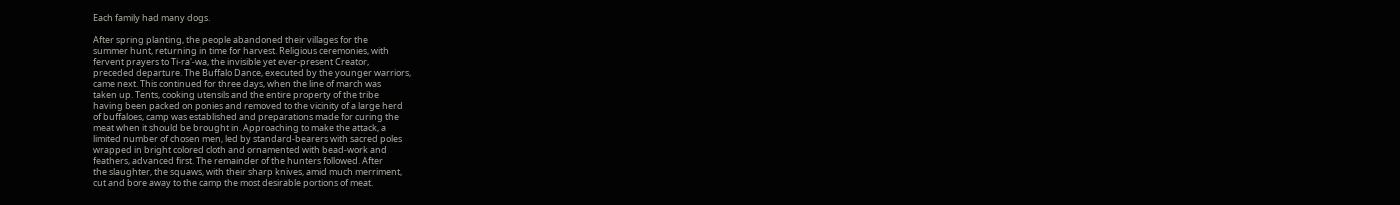Each family had many dogs.

After spring planting, the people abandoned their villages for the
summer hunt, returning in time for harvest. Religious ceremonies, with
fervent prayers to Ti-ra'-wa, the invisible yet ever-present Creator,
preceded departure. The Buffalo Dance, executed by the younger warriors,
came next. This continued for three days, when the line of march was
taken up. Tents, cooking utensils and the entire property of the tribe
having been packed on ponies and removed to the vicinity of a large herd
of buffaloes, camp was established and preparations made for curing the
meat when it should be brought in. Approaching to make the attack, a
limited number of chosen men, led by standard-bearers with sacred poles
wrapped in bright colored cloth and ornamented with bead-work and
feathers, advanced first. The remainder of the hunters followed. After
the slaughter, the squaws, with their sharp knives, amid much merriment,
cut and bore away to the camp the most desirable portions of meat.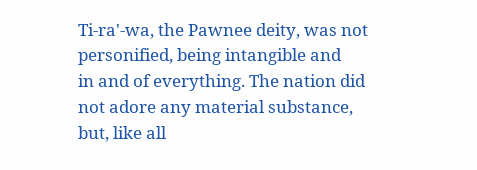Ti-ra'-wa, the Pawnee deity, was not personified, being intangible and
in and of everything. The nation did not adore any material substance,
but, like all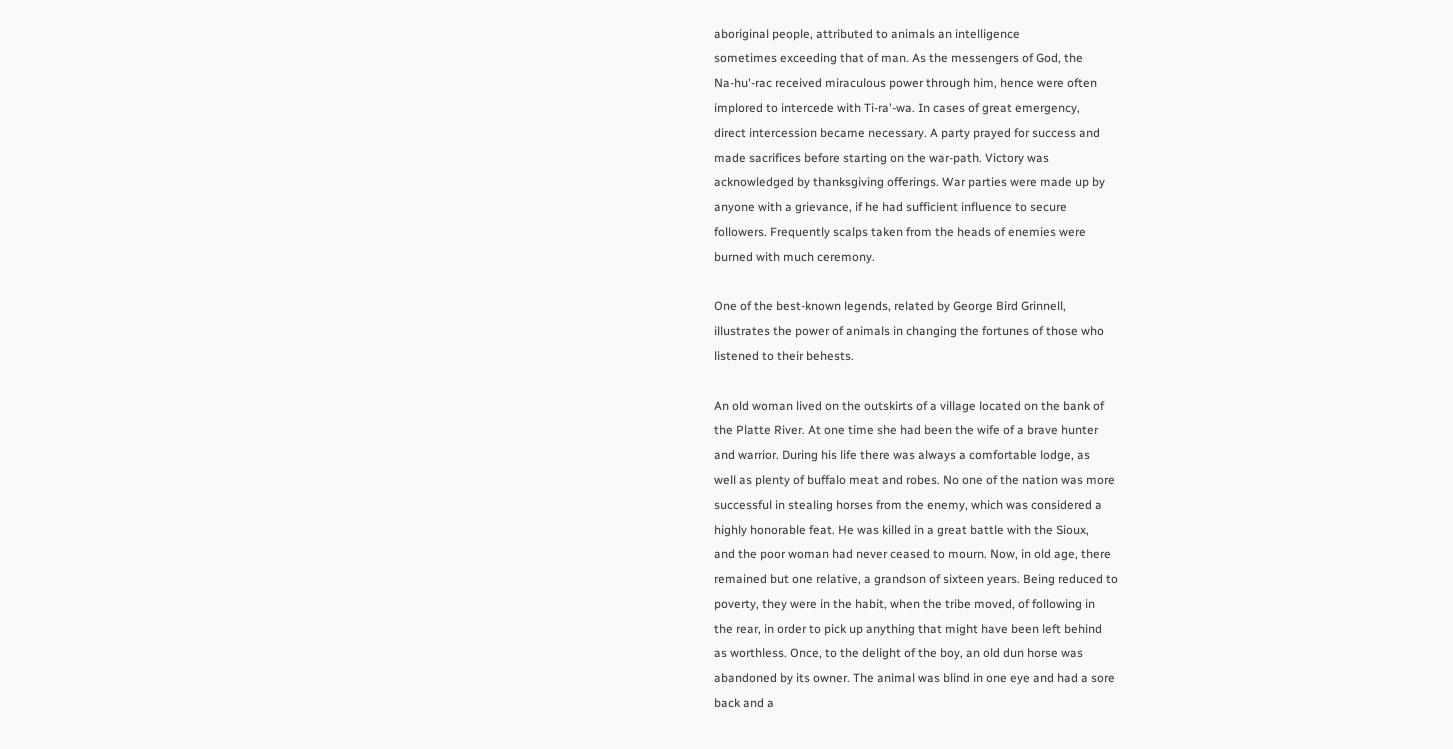aboriginal people, attributed to animals an intelligence
sometimes exceeding that of man. As the messengers of God, the
Na-hu'-rac received miraculous power through him, hence were often
implored to intercede with Ti-ra'-wa. In cases of great emergency,
direct intercession became necessary. A party prayed for success and
made sacrifices before starting on the war-path. Victory was
acknowledged by thanksgiving offerings. War parties were made up by
anyone with a grievance, if he had sufficient influence to secure
followers. Frequently scalps taken from the heads of enemies were
burned with much ceremony.

One of the best-known legends, related by George Bird Grinnell,
illustrates the power of animals in changing the fortunes of those who
listened to their behests.

An old woman lived on the outskirts of a village located on the bank of
the Platte River. At one time she had been the wife of a brave hunter
and warrior. During his life there was always a comfortable lodge, as
well as plenty of buffalo meat and robes. No one of the nation was more
successful in stealing horses from the enemy, which was considered a
highly honorable feat. He was killed in a great battle with the Sioux,
and the poor woman had never ceased to mourn. Now, in old age, there
remained but one relative, a grandson of sixteen years. Being reduced to
poverty, they were in the habit, when the tribe moved, of following in
the rear, in order to pick up anything that might have been left behind
as worthless. Once, to the delight of the boy, an old dun horse was
abandoned by its owner. The animal was blind in one eye and had a sore
back and a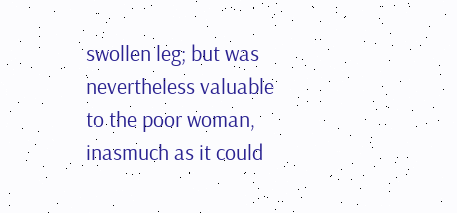swollen leg; but was nevertheless valuable to the poor woman,
inasmuch as it could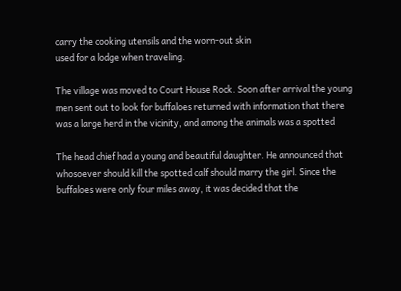carry the cooking utensils and the worn-out skin
used for a lodge when traveling.

The village was moved to Court House Rock. Soon after arrival the young
men sent out to look for buffaloes returned with information that there
was a large herd in the vicinity, and among the animals was a spotted

The head chief had a young and beautiful daughter. He announced that
whosoever should kill the spotted calf should marry the girl. Since the
buffaloes were only four miles away, it was decided that the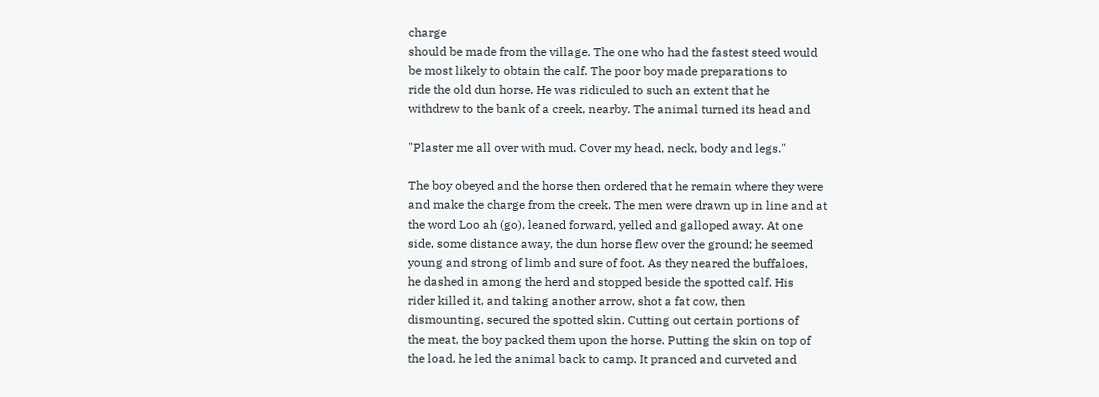charge
should be made from the village. The one who had the fastest steed would
be most likely to obtain the calf. The poor boy made preparations to
ride the old dun horse. He was ridiculed to such an extent that he
withdrew to the bank of a creek, nearby. The animal turned its head and

"Plaster me all over with mud. Cover my head, neck, body and legs."

The boy obeyed and the horse then ordered that he remain where they were
and make the charge from the creek. The men were drawn up in line and at
the word Loo ah (go), leaned forward, yelled and galloped away. At one
side, some distance away, the dun horse flew over the ground; he seemed
young and strong of limb and sure of foot. As they neared the buffaloes,
he dashed in among the herd and stopped beside the spotted calf. His
rider killed it, and taking another arrow, shot a fat cow, then
dismounting, secured the spotted skin. Cutting out certain portions of
the meat, the boy packed them upon the horse. Putting the skin on top of
the load, he led the animal back to camp. It pranced and curveted and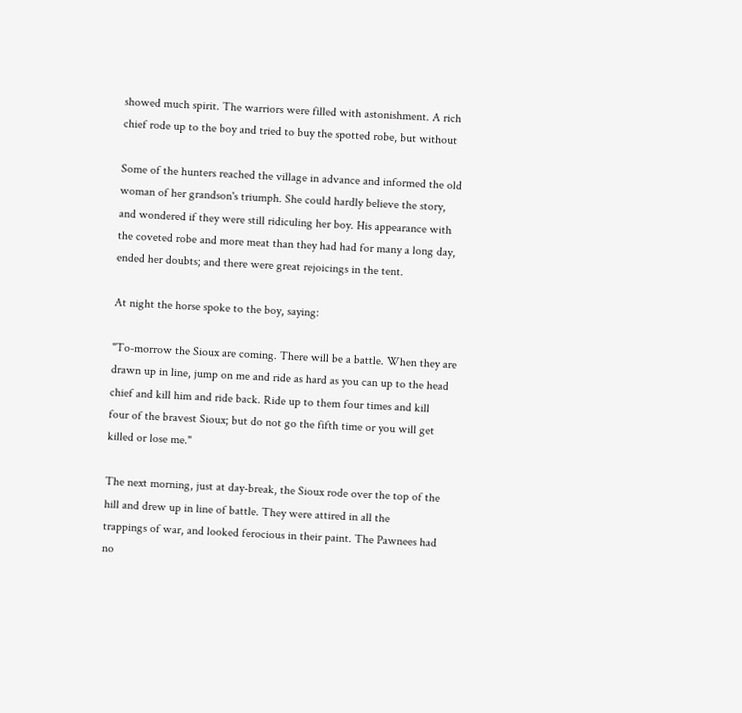showed much spirit. The warriors were filled with astonishment. A rich
chief rode up to the boy and tried to buy the spotted robe, but without

Some of the hunters reached the village in advance and informed the old
woman of her grandson's triumph. She could hardly believe the story,
and wondered if they were still ridiculing her boy. His appearance with
the coveted robe and more meat than they had had for many a long day,
ended her doubts; and there were great rejoicings in the tent.

At night the horse spoke to the boy, saying:

"To-morrow the Sioux are coming. There will be a battle. When they are
drawn up in line, jump on me and ride as hard as you can up to the head
chief and kill him and ride back. Ride up to them four times and kill
four of the bravest Sioux; but do not go the fifth time or you will get
killed or lose me."

The next morning, just at day-break, the Sioux rode over the top of the
hill and drew up in line of battle. They were attired in all the
trappings of war, and looked ferocious in their paint. The Pawnees had
no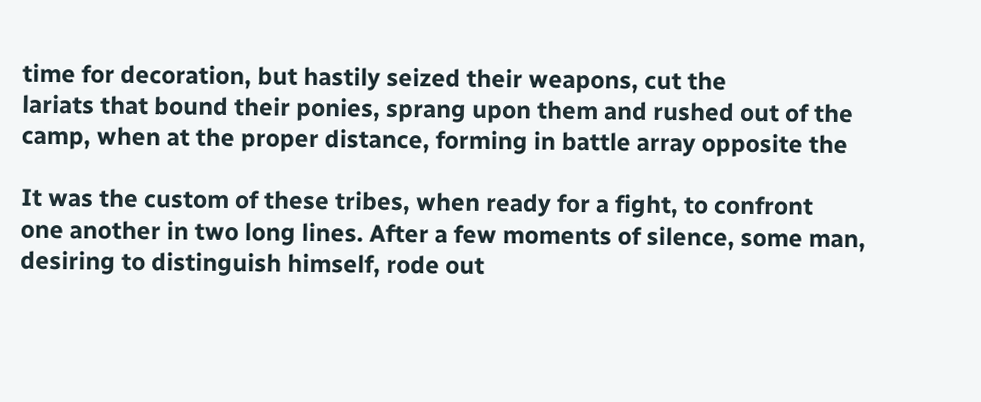time for decoration, but hastily seized their weapons, cut the
lariats that bound their ponies, sprang upon them and rushed out of the
camp, when at the proper distance, forming in battle array opposite the

It was the custom of these tribes, when ready for a fight, to confront
one another in two long lines. After a few moments of silence, some man,
desiring to distinguish himself, rode out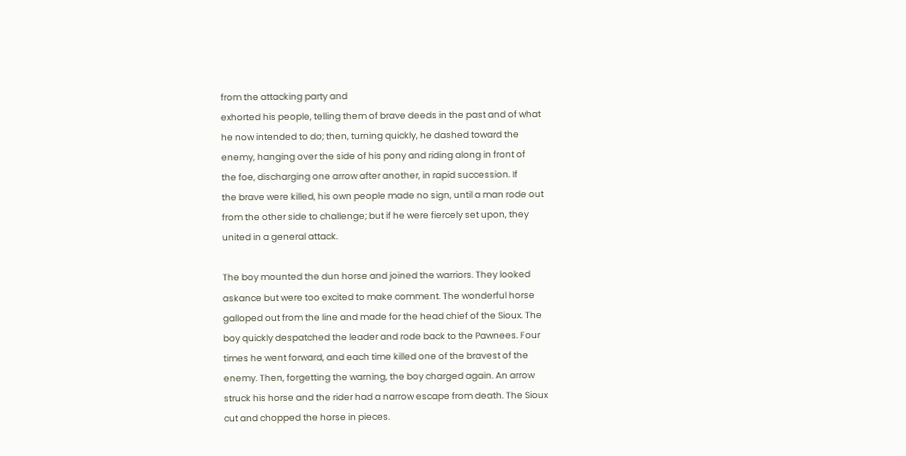from the attacking party and
exhorted his people, telling them of brave deeds in the past and of what
he now intended to do; then, turning quickly, he dashed toward the
enemy, hanging over the side of his pony and riding along in front of
the foe, discharging one arrow after another, in rapid succession. If
the brave were killed, his own people made no sign, until a man rode out
from the other side to challenge; but if he were fiercely set upon, they
united in a general attack.

The boy mounted the dun horse and joined the warriors. They looked
askance but were too excited to make comment. The wonderful horse
galloped out from the line and made for the head chief of the Sioux. The
boy quickly despatched the leader and rode back to the Pawnees. Four
times he went forward, and each time killed one of the bravest of the
enemy. Then, forgetting the warning, the boy charged again. An arrow
struck his horse and the rider had a narrow escape from death. The Sioux
cut and chopped the horse in pieces.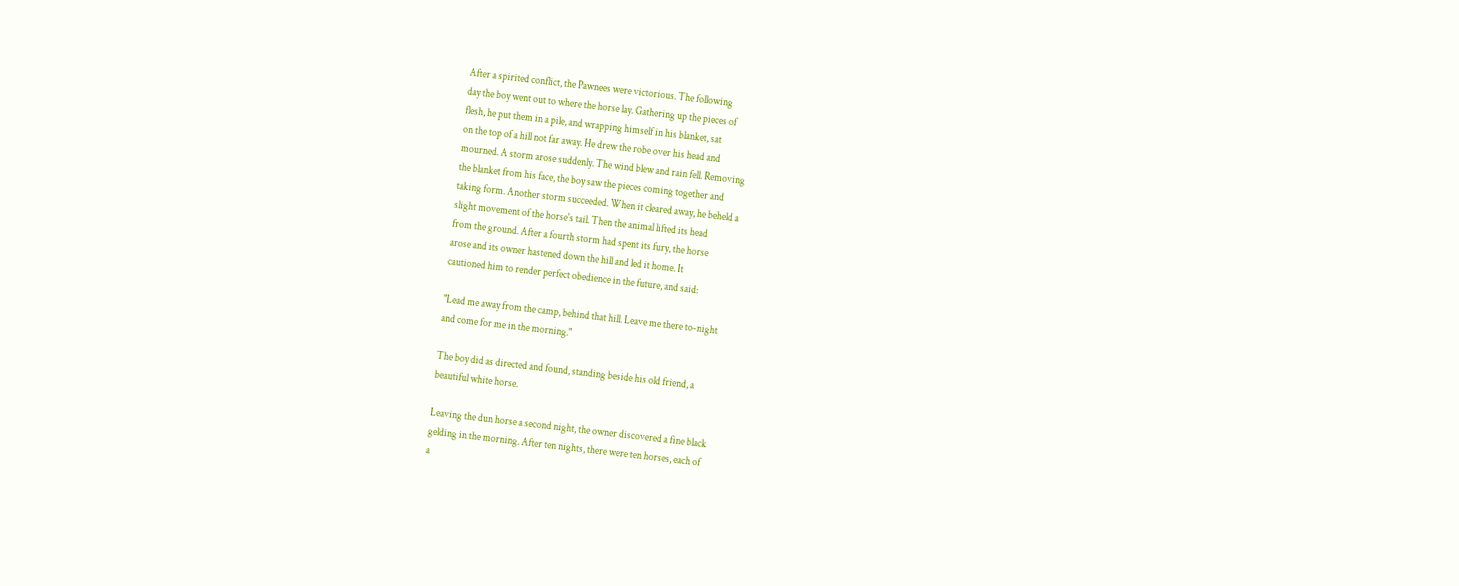After a spirited conflict, the Pawnees were victorious. The following
day the boy went out to where the horse lay. Gathering up the pieces of
flesh, he put them in a pile, and wrapping himself in his blanket, sat
on the top of a hill not far away. He drew the robe over his head and
mourned. A storm arose suddenly. The wind blew and rain fell. Removing
the blanket from his face, the boy saw the pieces coming together and
taking form. Another storm succeeded. When it cleared away, he beheld a
slight movement of the horse's tail. Then the animal lifted its head
from the ground. After a fourth storm had spent its fury, the horse
arose and its owner hastened down the hill and led it home. It
cautioned him to render perfect obedience in the future, and said:

"Lead me away from the camp, behind that hill. Leave me there to-night
and come for me in the morning."

The boy did as directed and found, standing beside his old friend, a
beautiful white horse.

Leaving the dun horse a second night, the owner discovered a fine black
gelding in the morning. After ten nights, there were ten horses, each of
a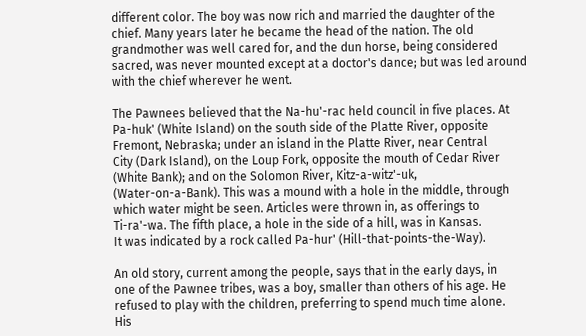different color. The boy was now rich and married the daughter of the
chief. Many years later he became the head of the nation. The old
grandmother was well cared for, and the dun horse, being considered
sacred, was never mounted except at a doctor's dance; but was led around
with the chief wherever he went.

The Pawnees believed that the Na-hu'-rac held council in five places. At
Pa-huk' (White Island) on the south side of the Platte River, opposite
Fremont, Nebraska; under an island in the Platte River, near Central
City (Dark Island), on the Loup Fork, opposite the mouth of Cedar River
(White Bank); and on the Solomon River, Kitz-a-witz'-uk,
(Water-on-a-Bank). This was a mound with a hole in the middle, through
which water might be seen. Articles were thrown in, as offerings to
Ti-ra'-wa. The fifth place, a hole in the side of a hill, was in Kansas.
It was indicated by a rock called Pa-hur' (Hill-that-points-the-Way).

An old story, current among the people, says that in the early days, in
one of the Pawnee tribes, was a boy, smaller than others of his age. He
refused to play with the children, preferring to spend much time alone.
His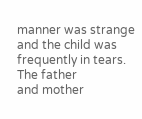manner was strange and the child was frequently in tears. The father
and mother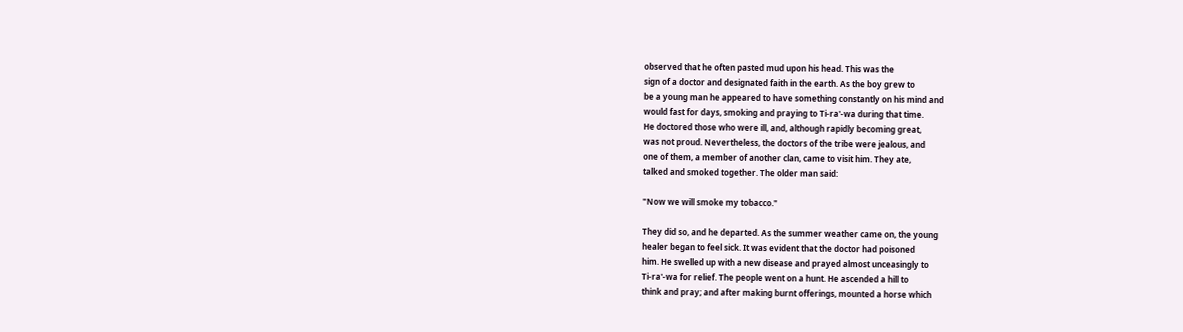observed that he often pasted mud upon his head. This was the
sign of a doctor and designated faith in the earth. As the boy grew to
be a young man he appeared to have something constantly on his mind and
would fast for days, smoking and praying to Ti-ra'-wa during that time.
He doctored those who were ill, and, although rapidly becoming great,
was not proud. Nevertheless, the doctors of the tribe were jealous, and
one of them, a member of another clan, came to visit him. They ate,
talked and smoked together. The older man said:

"Now we will smoke my tobacco."

They did so, and he departed. As the summer weather came on, the young
healer began to feel sick. It was evident that the doctor had poisoned
him. He swelled up with a new disease and prayed almost unceasingly to
Ti-ra'-wa for relief. The people went on a hunt. He ascended a hill to
think and pray; and after making burnt offerings, mounted a horse which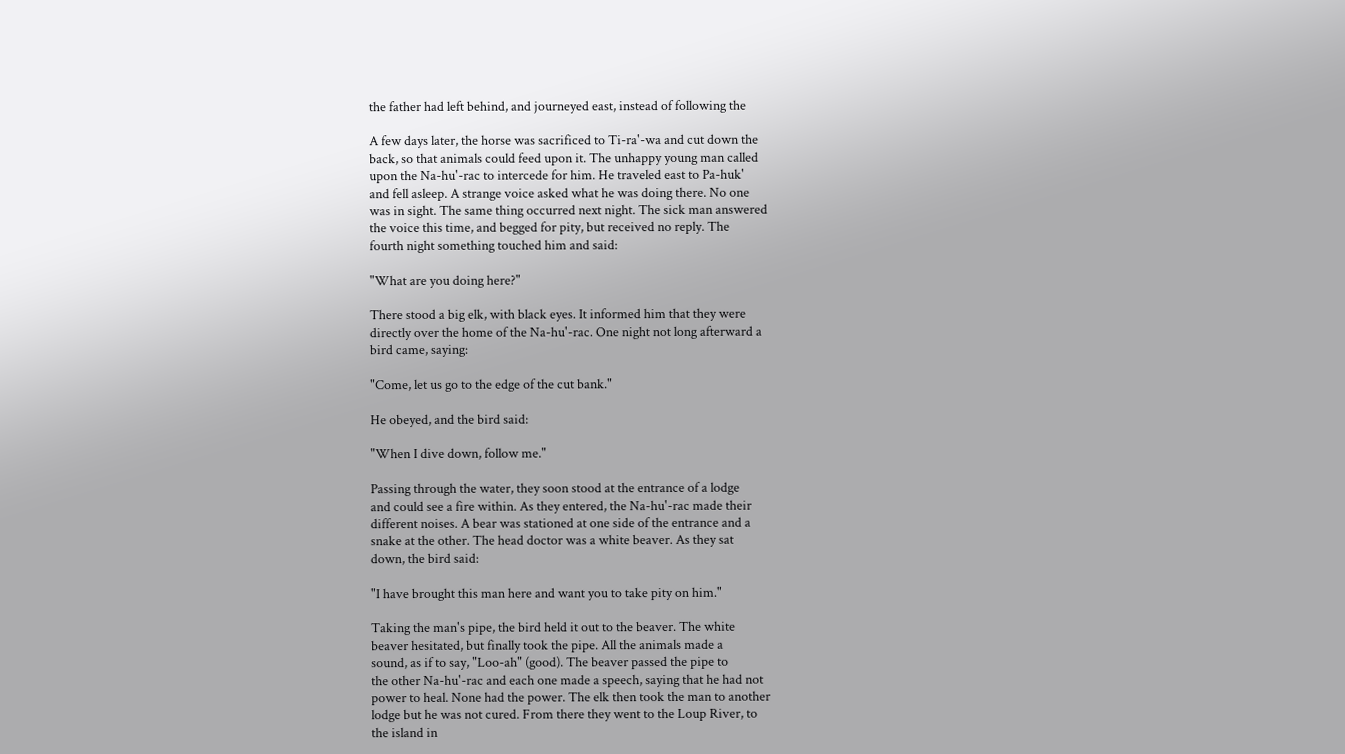the father had left behind, and journeyed east, instead of following the

A few days later, the horse was sacrificed to Ti-ra'-wa and cut down the
back, so that animals could feed upon it. The unhappy young man called
upon the Na-hu'-rac to intercede for him. He traveled east to Pa-huk'
and fell asleep. A strange voice asked what he was doing there. No one
was in sight. The same thing occurred next night. The sick man answered
the voice this time, and begged for pity, but received no reply. The
fourth night something touched him and said:

"What are you doing here?"

There stood a big elk, with black eyes. It informed him that they were
directly over the home of the Na-hu'-rac. One night not long afterward a
bird came, saying:

"Come, let us go to the edge of the cut bank."

He obeyed, and the bird said:

"When I dive down, follow me."

Passing through the water, they soon stood at the entrance of a lodge
and could see a fire within. As they entered, the Na-hu'-rac made their
different noises. A bear was stationed at one side of the entrance and a
snake at the other. The head doctor was a white beaver. As they sat
down, the bird said:

"I have brought this man here and want you to take pity on him."

Taking the man's pipe, the bird held it out to the beaver. The white
beaver hesitated, but finally took the pipe. All the animals made a
sound, as if to say, "Loo-ah" (good). The beaver passed the pipe to
the other Na-hu'-rac and each one made a speech, saying that he had not
power to heal. None had the power. The elk then took the man to another
lodge but he was not cured. From there they went to the Loup River, to
the island in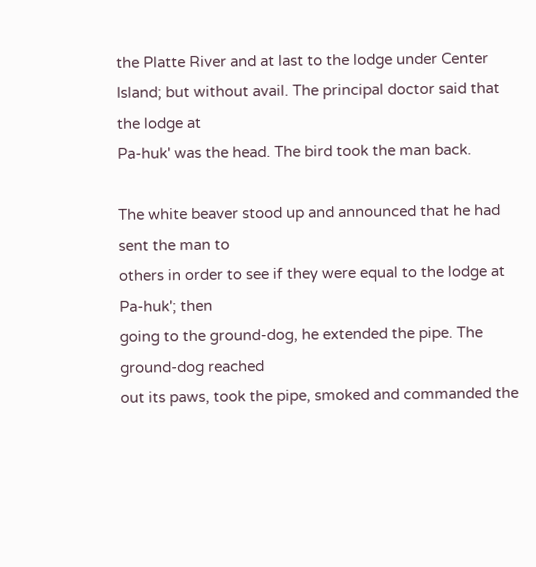the Platte River and at last to the lodge under Center
Island; but without avail. The principal doctor said that the lodge at
Pa-huk' was the head. The bird took the man back.

The white beaver stood up and announced that he had sent the man to
others in order to see if they were equal to the lodge at Pa-huk'; then
going to the ground-dog, he extended the pipe. The ground-dog reached
out its paws, took the pipe, smoked and commanded the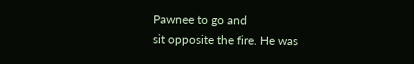Pawnee to go and
sit opposite the fire. He was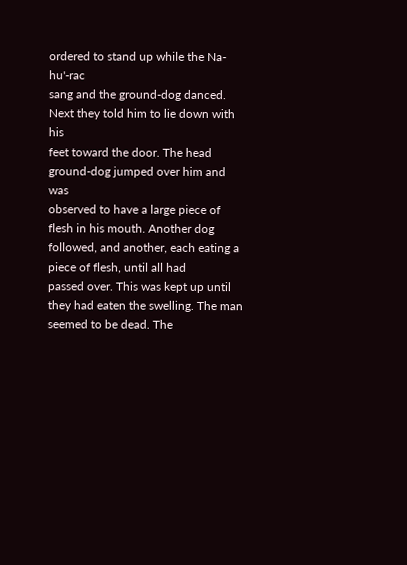ordered to stand up while the Na-hu'-rac
sang and the ground-dog danced. Next they told him to lie down with his
feet toward the door. The head ground-dog jumped over him and was
observed to have a large piece of flesh in his mouth. Another dog
followed, and another, each eating a piece of flesh, until all had
passed over. This was kept up until they had eaten the swelling. The man
seemed to be dead. The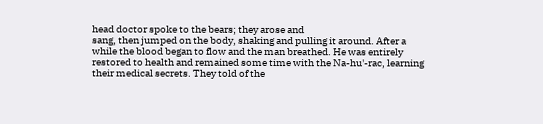head doctor spoke to the bears; they arose and
sang, then jumped on the body, shaking and pulling it around. After a
while the blood began to flow and the man breathed. He was entirely
restored to health and remained some time with the Na-hu'-rac, learning
their medical secrets. They told of the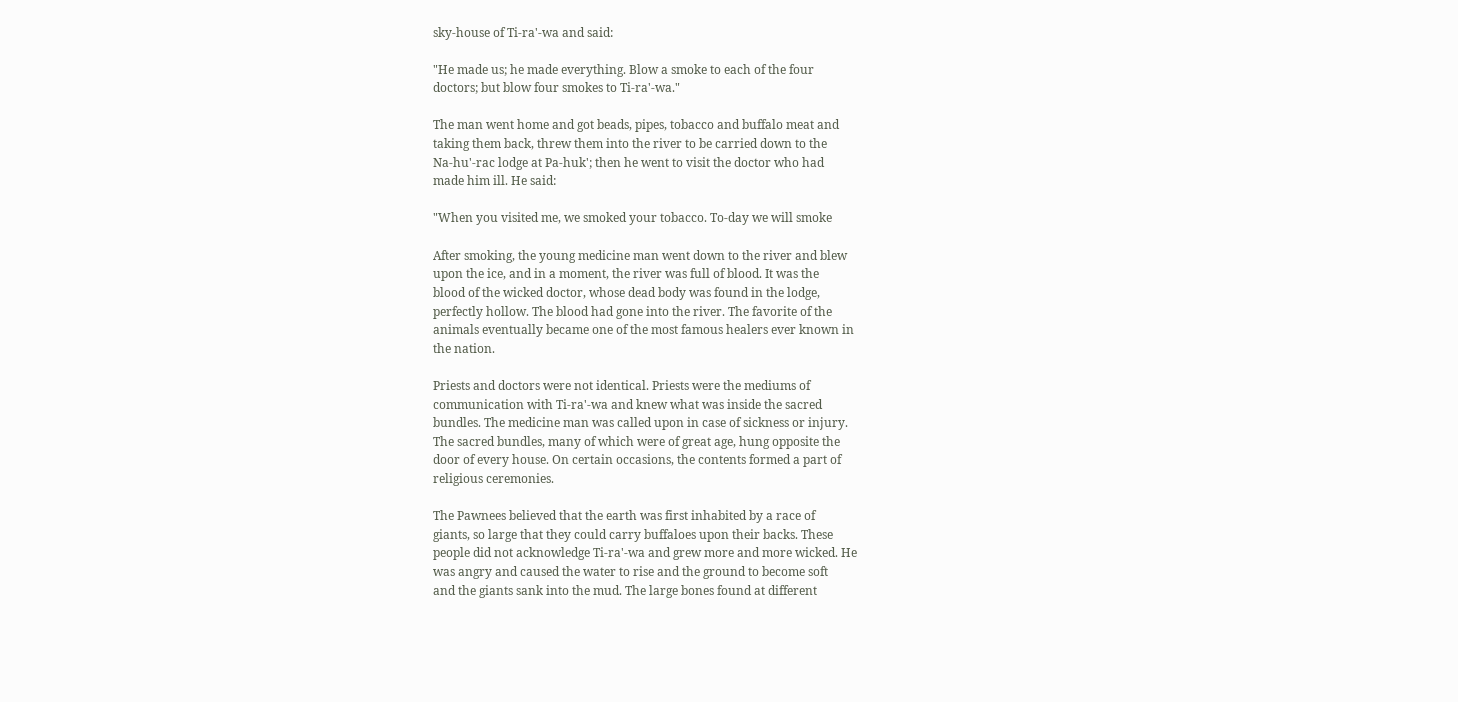sky-house of Ti-ra'-wa and said:

"He made us; he made everything. Blow a smoke to each of the four
doctors; but blow four smokes to Ti-ra'-wa."

The man went home and got beads, pipes, tobacco and buffalo meat and
taking them back, threw them into the river to be carried down to the
Na-hu'-rac lodge at Pa-huk'; then he went to visit the doctor who had
made him ill. He said:

"When you visited me, we smoked your tobacco. To-day we will smoke

After smoking, the young medicine man went down to the river and blew
upon the ice, and in a moment, the river was full of blood. It was the
blood of the wicked doctor, whose dead body was found in the lodge,
perfectly hollow. The blood had gone into the river. The favorite of the
animals eventually became one of the most famous healers ever known in
the nation.

Priests and doctors were not identical. Priests were the mediums of
communication with Ti-ra'-wa and knew what was inside the sacred
bundles. The medicine man was called upon in case of sickness or injury.
The sacred bundles, many of which were of great age, hung opposite the
door of every house. On certain occasions, the contents formed a part of
religious ceremonies.

The Pawnees believed that the earth was first inhabited by a race of
giants, so large that they could carry buffaloes upon their backs. These
people did not acknowledge Ti-ra'-wa and grew more and more wicked. He
was angry and caused the water to rise and the ground to become soft
and the giants sank into the mud. The large bones found at different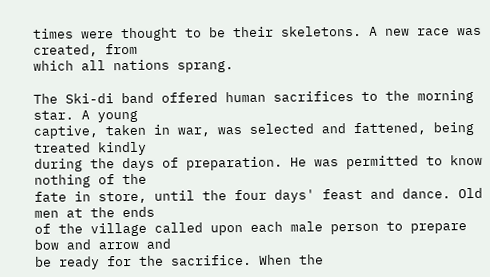times were thought to be their skeletons. A new race was created, from
which all nations sprang.

The Ski-di band offered human sacrifices to the morning star. A young
captive, taken in war, was selected and fattened, being treated kindly
during the days of preparation. He was permitted to know nothing of the
fate in store, until the four days' feast and dance. Old men at the ends
of the village called upon each male person to prepare bow and arrow and
be ready for the sacrifice. When the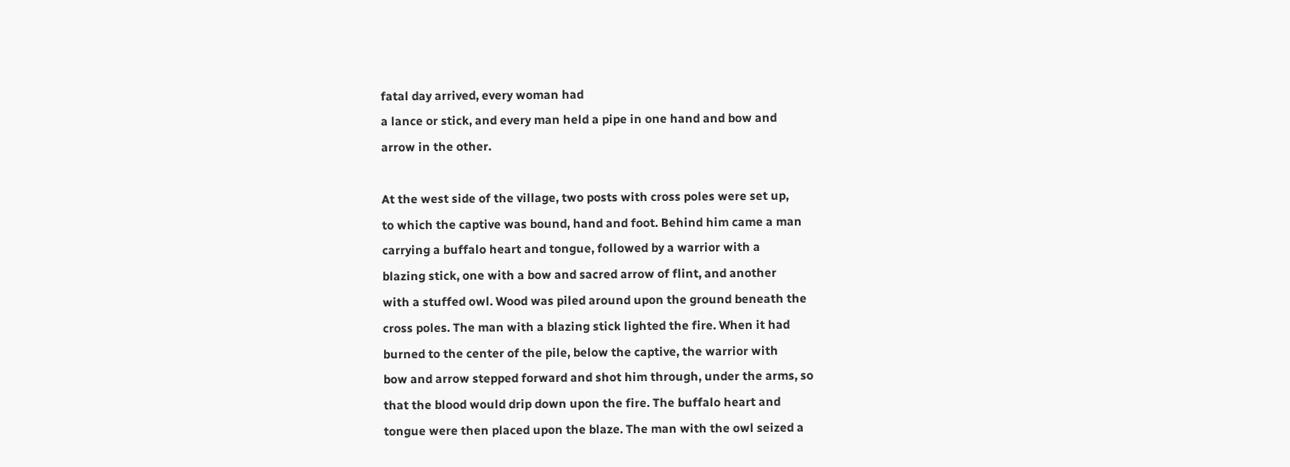fatal day arrived, every woman had
a lance or stick, and every man held a pipe in one hand and bow and
arrow in the other.

At the west side of the village, two posts with cross poles were set up,
to which the captive was bound, hand and foot. Behind him came a man
carrying a buffalo heart and tongue, followed by a warrior with a
blazing stick, one with a bow and sacred arrow of flint, and another
with a stuffed owl. Wood was piled around upon the ground beneath the
cross poles. The man with a blazing stick lighted the fire. When it had
burned to the center of the pile, below the captive, the warrior with
bow and arrow stepped forward and shot him through, under the arms, so
that the blood would drip down upon the fire. The buffalo heart and
tongue were then placed upon the blaze. The man with the owl seized a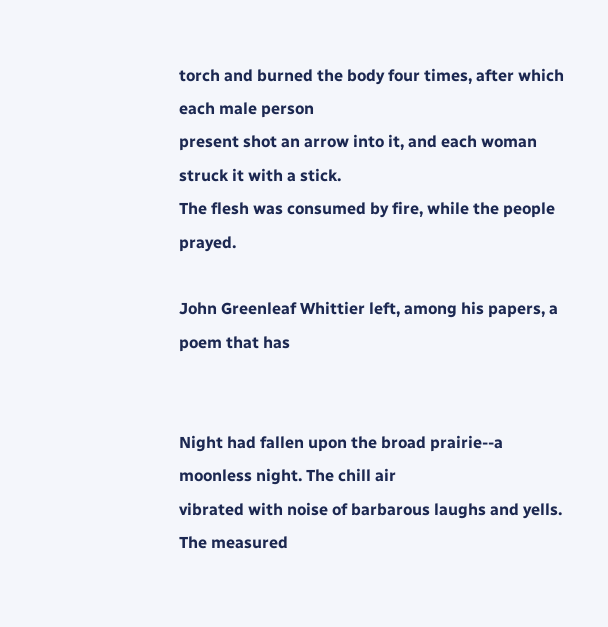torch and burned the body four times, after which each male person
present shot an arrow into it, and each woman struck it with a stick.
The flesh was consumed by fire, while the people prayed.

John Greenleaf Whittier left, among his papers, a poem that has


Night had fallen upon the broad prairie--a moonless night. The chill air
vibrated with noise of barbarous laughs and yells. The measured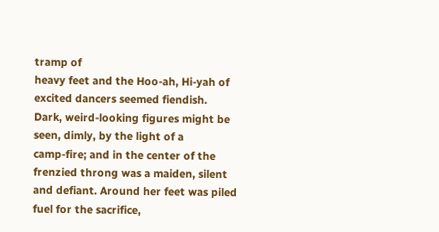tramp of
heavy feet and the Hoo-ah, Hi-yah of excited dancers seemed fiendish.
Dark, weird-looking figures might be seen, dimly, by the light of a
camp-fire; and in the center of the frenzied throng was a maiden, silent
and defiant. Around her feet was piled fuel for the sacrifice,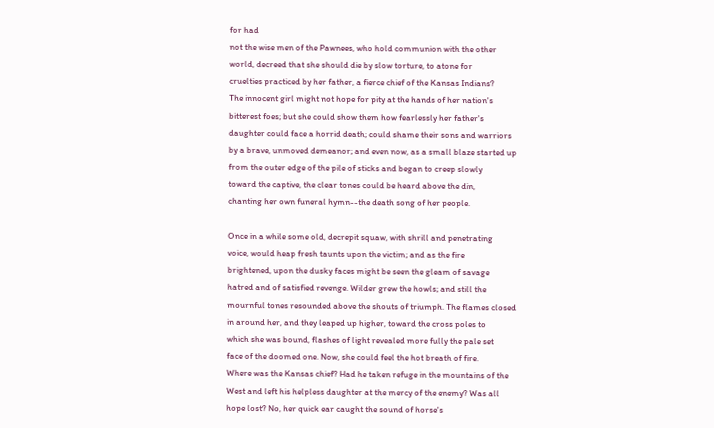for had
not the wise men of the Pawnees, who hold communion with the other
world, decreed that she should die by slow torture, to atone for
cruelties practiced by her father, a fierce chief of the Kansas Indians?
The innocent girl might not hope for pity at the hands of her nation's
bitterest foes; but she could show them how fearlessly her father's
daughter could face a horrid death; could shame their sons and warriors
by a brave, unmoved demeanor; and even now, as a small blaze started up
from the outer edge of the pile of sticks and began to creep slowly
toward the captive, the clear tones could be heard above the din,
chanting her own funeral hymn--the death song of her people.

Once in a while some old, decrepit squaw, with shrill and penetrating
voice, would heap fresh taunts upon the victim; and as the fire
brightened, upon the dusky faces might be seen the gleam of savage
hatred and of satisfied revenge. Wilder grew the howls; and still the
mournful tones resounded above the shouts of triumph. The flames closed
in around her, and they leaped up higher, toward the cross poles to
which she was bound, flashes of light revealed more fully the pale set
face of the doomed one. Now, she could feel the hot breath of fire.
Where was the Kansas chief? Had he taken refuge in the mountains of the
West and left his helpless daughter at the mercy of the enemy? Was all
hope lost? No, her quick ear caught the sound of horse's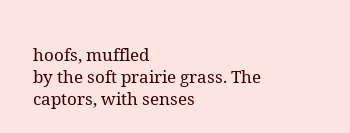hoofs, muffled
by the soft prairie grass. The captors, with senses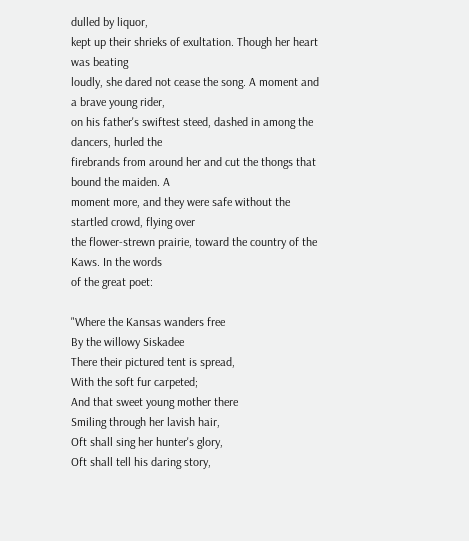dulled by liquor,
kept up their shrieks of exultation. Though her heart was beating
loudly, she dared not cease the song. A moment and a brave young rider,
on his father's swiftest steed, dashed in among the dancers, hurled the
firebrands from around her and cut the thongs that bound the maiden. A
moment more, and they were safe without the startled crowd, flying over
the flower-strewn prairie, toward the country of the Kaws. In the words
of the great poet:

"Where the Kansas wanders free
By the willowy Siskadee
There their pictured tent is spread,
With the soft fur carpeted;
And that sweet young mother there
Smiling through her lavish hair,
Oft shall sing her hunter's glory,
Oft shall tell his daring story,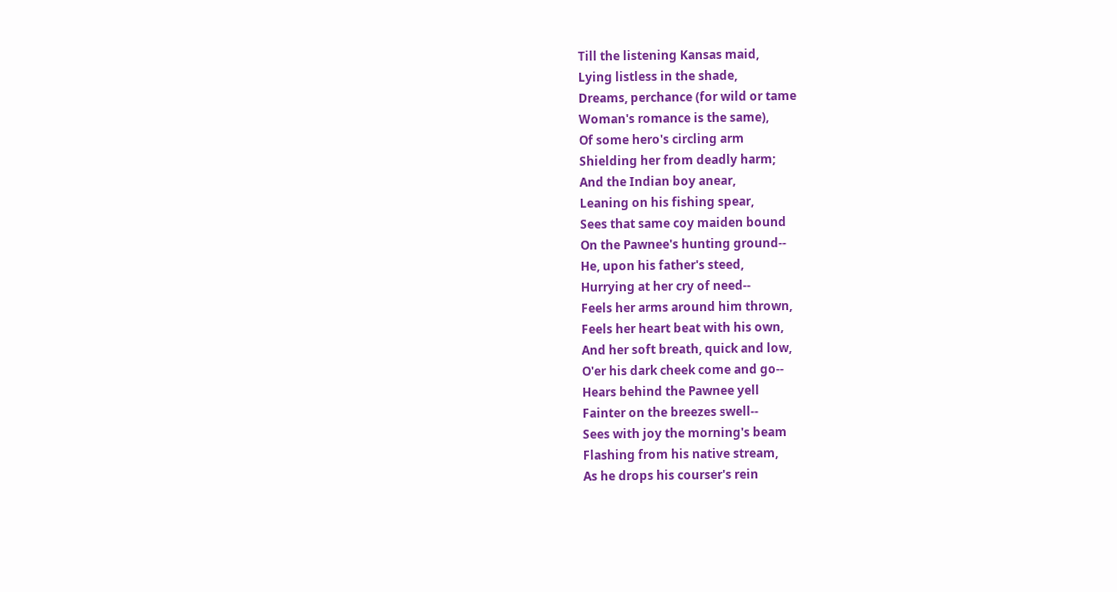Till the listening Kansas maid,
Lying listless in the shade,
Dreams, perchance (for wild or tame
Woman's romance is the same),
Of some hero's circling arm
Shielding her from deadly harm;
And the Indian boy anear,
Leaning on his fishing spear,
Sees that same coy maiden bound
On the Pawnee's hunting ground--
He, upon his father's steed,
Hurrying at her cry of need--
Feels her arms around him thrown,
Feels her heart beat with his own,
And her soft breath, quick and low,
O'er his dark cheek come and go--
Hears behind the Pawnee yell
Fainter on the breezes swell--
Sees with joy the morning's beam
Flashing from his native stream,
As he drops his courser's rein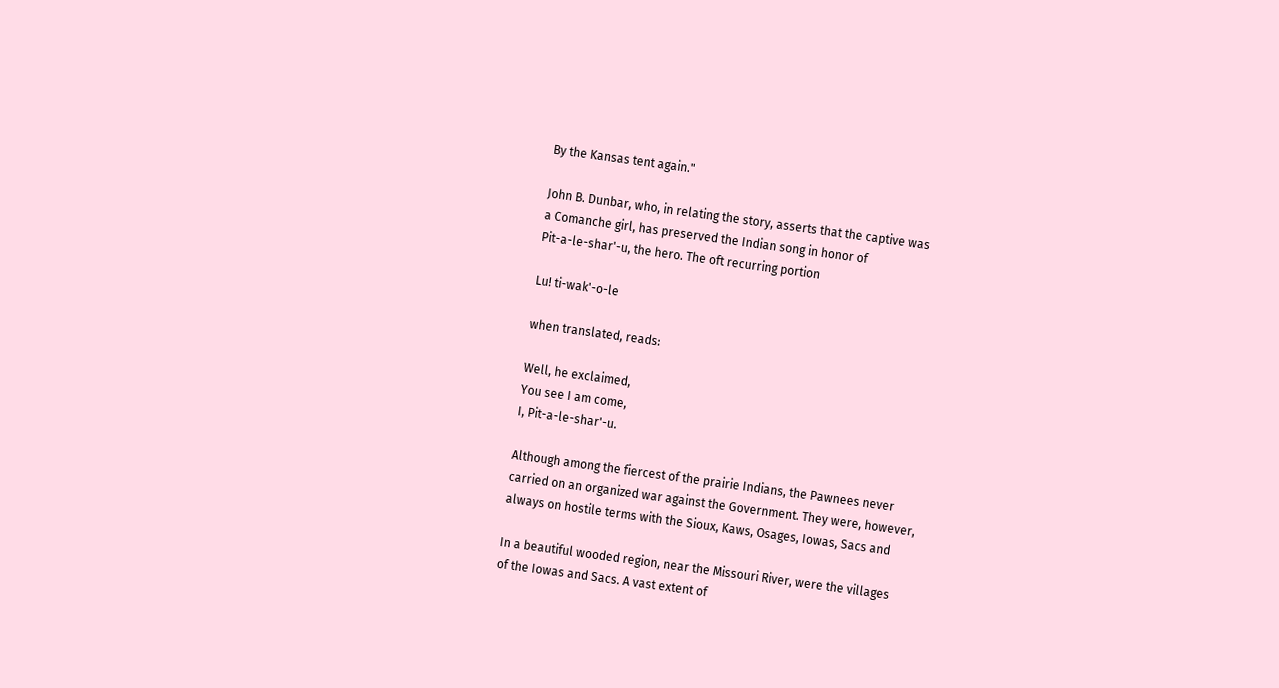By the Kansas tent again."

John B. Dunbar, who, in relating the story, asserts that the captive was
a Comanche girl, has preserved the Indian song in honor of
Pit-a-le-shar'-u, the hero. The oft recurring portion

Lu! ti-wak'-o-le

when translated, reads:

Well, he exclaimed,
You see I am come,
I, Pit-a-le-shar'-u.

Although among the fiercest of the prairie Indians, the Pawnees never
carried on an organized war against the Government. They were, however,
always on hostile terms with the Sioux, Kaws, Osages, Iowas, Sacs and

In a beautiful wooded region, near the Missouri River, were the villages
of the Iowas and Sacs. A vast extent of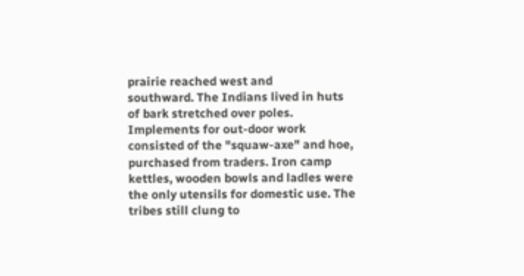prairie reached west and
southward. The Indians lived in huts of bark stretched over poles.
Implements for out-door work consisted of the "squaw-axe" and hoe,
purchased from traders. Iron camp kettles, wooden bowls and ladles were
the only utensils for domestic use. The tribes still clung to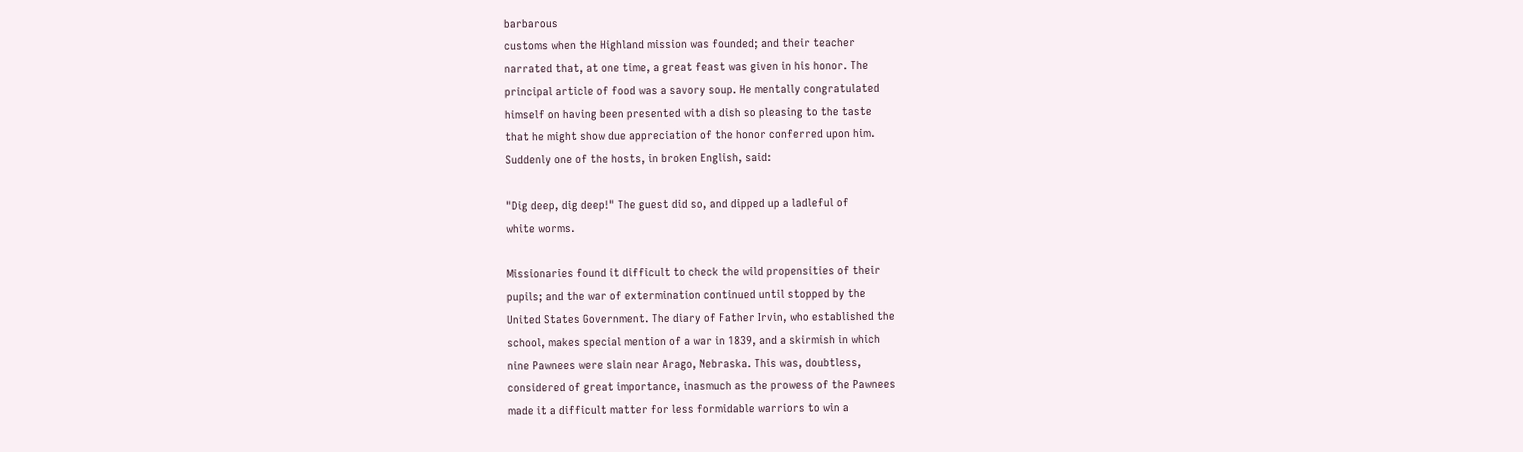barbarous
customs when the Highland mission was founded; and their teacher
narrated that, at one time, a great feast was given in his honor. The
principal article of food was a savory soup. He mentally congratulated
himself on having been presented with a dish so pleasing to the taste
that he might show due appreciation of the honor conferred upon him.
Suddenly one of the hosts, in broken English, said:

"Dig deep, dig deep!" The guest did so, and dipped up a ladleful of
white worms.

Missionaries found it difficult to check the wild propensities of their
pupils; and the war of extermination continued until stopped by the
United States Government. The diary of Father Irvin, who established the
school, makes special mention of a war in 1839, and a skirmish in which
nine Pawnees were slain near Arago, Nebraska. This was, doubtless,
considered of great importance, inasmuch as the prowess of the Pawnees
made it a difficult matter for less formidable warriors to win a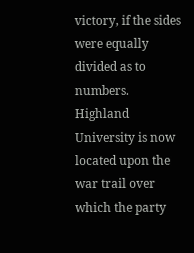victory, if the sides were equally divided as to numbers. Highland
University is now located upon the war trail over which the party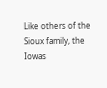Like others of the Sioux family, the Iowas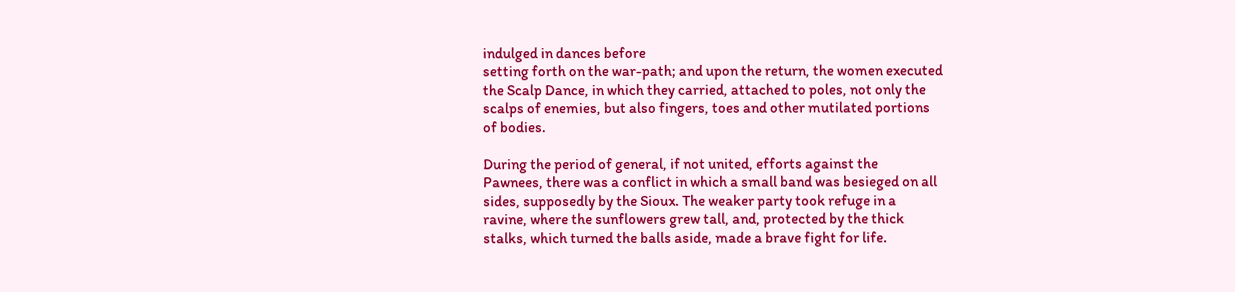indulged in dances before
setting forth on the war-path; and upon the return, the women executed
the Scalp Dance, in which they carried, attached to poles, not only the
scalps of enemies, but also fingers, toes and other mutilated portions
of bodies.

During the period of general, if not united, efforts against the
Pawnees, there was a conflict in which a small band was besieged on all
sides, supposedly by the Sioux. The weaker party took refuge in a
ravine, where the sunflowers grew tall, and, protected by the thick
stalks, which turned the balls aside, made a brave fight for life.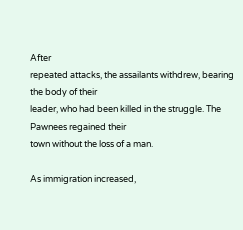After
repeated attacks, the assailants withdrew, bearing the body of their
leader, who had been killed in the struggle. The Pawnees regained their
town without the loss of a man.

As immigration increased,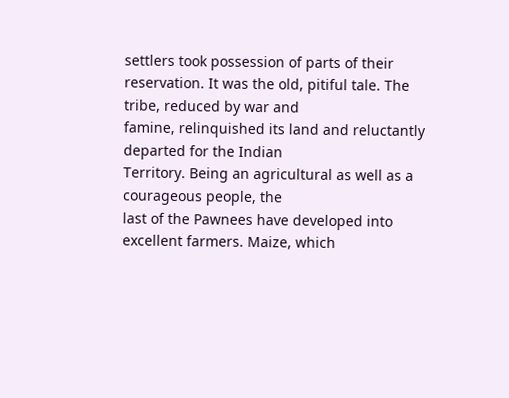settlers took possession of parts of their
reservation. It was the old, pitiful tale. The tribe, reduced by war and
famine, relinquished its land and reluctantly departed for the Indian
Territory. Being an agricultural as well as a courageous people, the
last of the Pawnees have developed into excellent farmers. Maize, which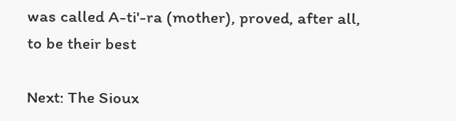was called A-ti'-ra (mother), proved, after all, to be their best

Next: The Sioux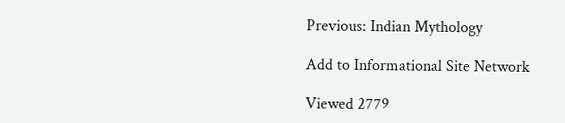Previous: Indian Mythology

Add to Informational Site Network

Viewed 2779